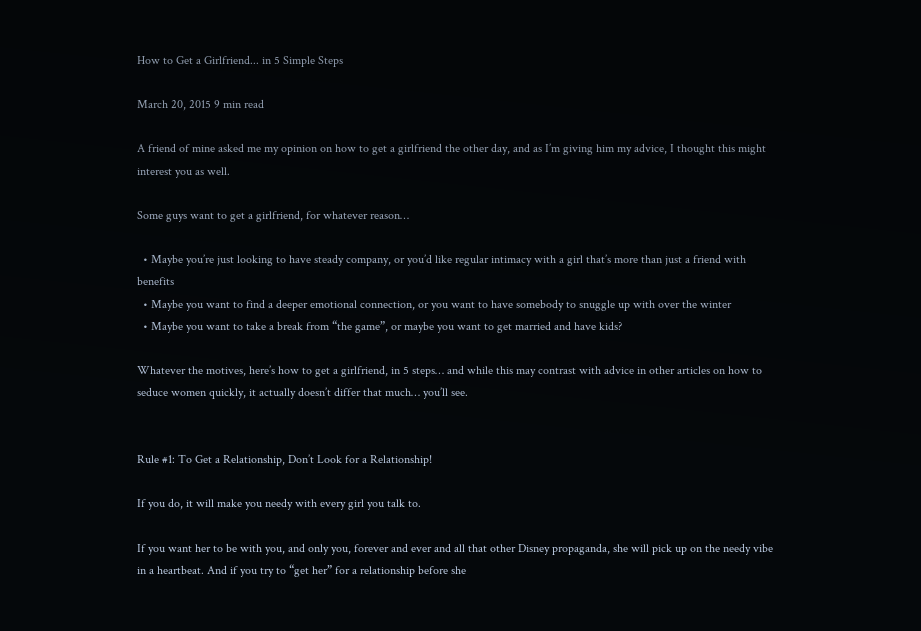How to Get a Girlfriend... in 5 Simple Steps

March 20, 2015 9 min read

A friend of mine asked me my opinion on how to get a girlfriend the other day, and as I’m giving him my advice, I thought this might interest you as well.

Some guys want to get a girlfriend, for whatever reason…

  • Maybe you’re just looking to have steady company, or you’d like regular intimacy with a girl that’s more than just a friend with benefits
  • Maybe you want to find a deeper emotional connection, or you want to have somebody to snuggle up with over the winter
  • Maybe you want to take a break from “the game”, or maybe you want to get married and have kids?

Whatever the motives, here’s how to get a girlfriend, in 5 steps… and while this may contrast with advice in other articles on how to seduce women quickly, it actually doesn’t differ that much… you’ll see.


Rule #1: To Get a Relationship, Don’t Look for a Relationship!

If you do, it will make you needy with every girl you talk to.

If you want her to be with you, and only you, forever and ever and all that other Disney propaganda, she will pick up on the needy vibe in a heartbeat. And if you try to “get her” for a relationship before she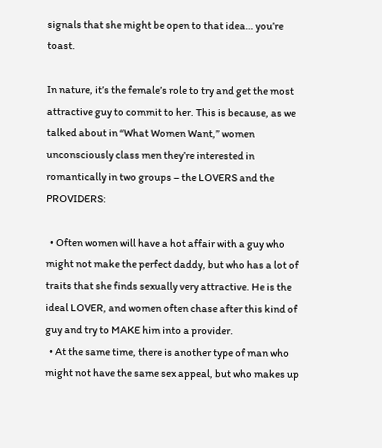signals that she might be open to that idea… you’re toast.

In nature, it’s the female’s role to try and get the most attractive guy to commit to her. This is because, as we talked about in “What Women Want,” women unconsciously class men they’re interested in romantically in two groups – the LOVERS and the PROVIDERS:

  • Often women will have a hot affair with a guy who might not make the perfect daddy, but who has a lot of traits that she finds sexually very attractive. He is the ideal LOVER, and women often chase after this kind of guy and try to MAKE him into a provider.
  • At the same time, there is another type of man who might not have the same sex appeal, but who makes up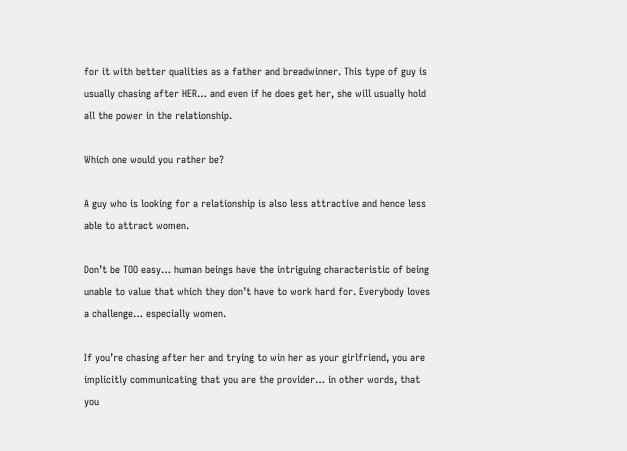for it with better qualities as a father and breadwinner. This type of guy is usually chasing after HER… and even if he does get her, she will usually hold all the power in the relationship.

Which one would you rather be?

A guy who is looking for a relationship is also less attractive and hence less able to attract women.

Don’t be TOO easy… human beings have the intriguing characteristic of being unable to value that which they don’t have to work hard for. Everybody loves a challenge… especially women.

If you’re chasing after her and trying to win her as your girlfriend, you are implicitly communicating that you are the provider… in other words, that you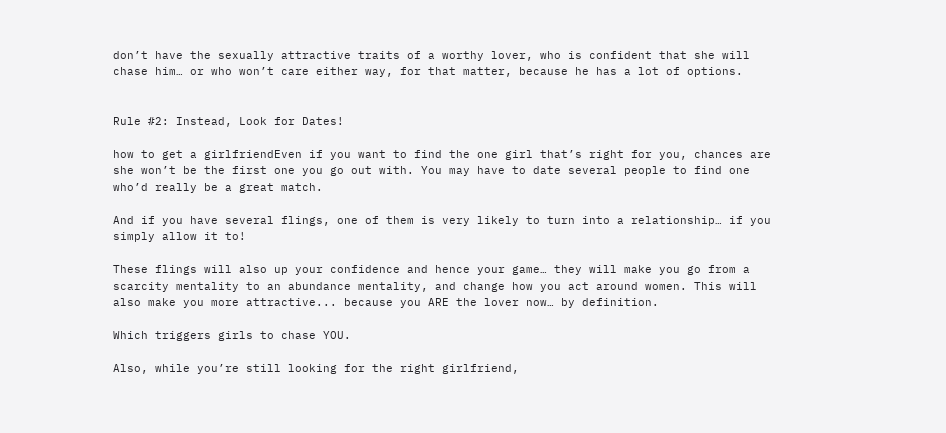don’t have the sexually attractive traits of a worthy lover, who is confident that she will chase him… or who won’t care either way, for that matter, because he has a lot of options.


Rule #2: Instead, Look for Dates!

how to get a girlfriendEven if you want to find the one girl that’s right for you, chances are she won’t be the first one you go out with. You may have to date several people to find one who’d really be a great match.

And if you have several flings, one of them is very likely to turn into a relationship… if you simply allow it to!

These flings will also up your confidence and hence your game… they will make you go from a scarcity mentality to an abundance mentality, and change how you act around women. This will also make you more attractive... because you ARE the lover now… by definition.

Which triggers girls to chase YOU.

Also, while you’re still looking for the right girlfriend,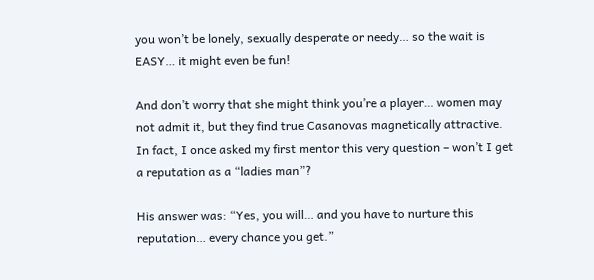you won’t be lonely, sexually desperate or needy… so the wait is EASY… it might even be fun!

And don’t worry that she might think you’re a player… women may not admit it, but they find true Casanovas magnetically attractive. In fact, I once asked my first mentor this very question – won’t I get a reputation as a “ladies man”?

His answer was: “Yes, you will… and you have to nurture this reputation… every chance you get.”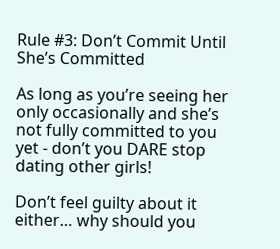Rule #3: Don’t Commit Until She’s Committed

As long as you’re seeing her only occasionally and she’s not fully committed to you yet - don’t you DARE stop dating other girls!

Don’t feel guilty about it either… why should you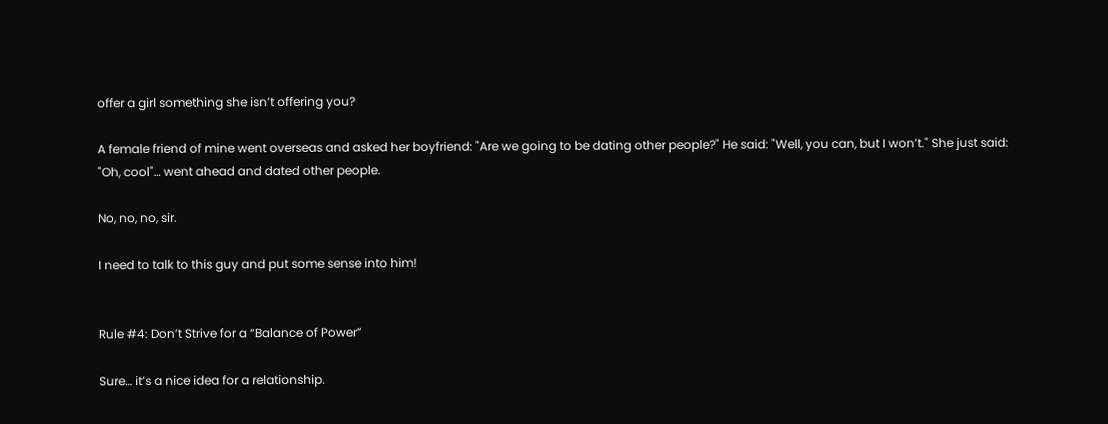offer a girl something she isn’t offering you?

A female friend of mine went overseas and asked her boyfriend: "Are we going to be dating other people?" He said: "Well, you can, but I won’t." She just said: "Oh, cool"… went ahead and dated other people.

No, no, no, sir.

I need to talk to this guy and put some sense into him!


Rule #4: Don’t Strive for a “Balance of Power”

Sure… it’s a nice idea for a relationship.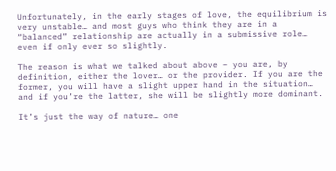Unfortunately, in the early stages of love, the equilibrium is very unstable… and most guys who think they are in a “balanced” relationship are actually in a submissive role… even if only ever so slightly.

The reason is what we talked about above – you are, by definition, either the lover… or the provider. If you are the former, you will have a slight upper hand in the situation… and if you’re the latter, she will be slightly more dominant.

It’s just the way of nature… one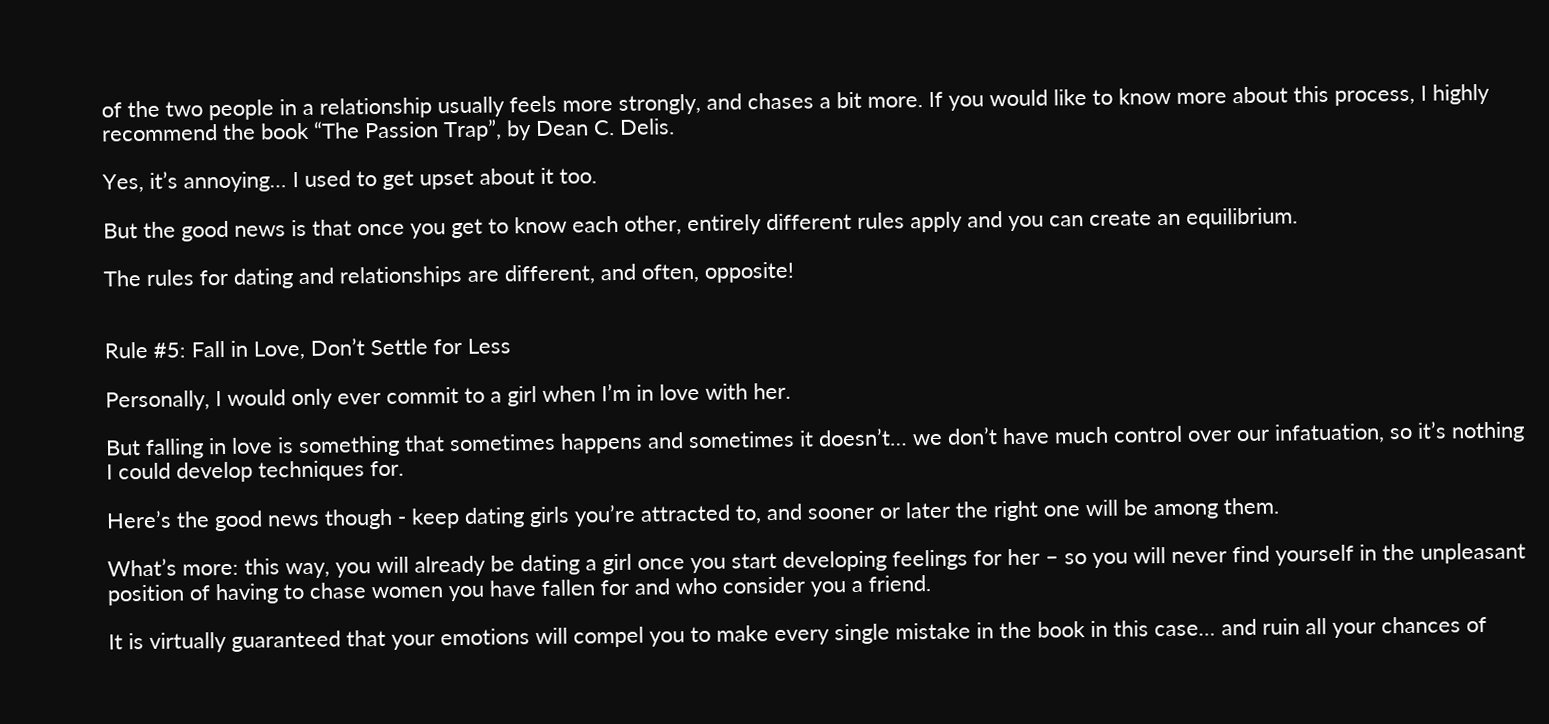of the two people in a relationship usually feels more strongly, and chases a bit more. If you would like to know more about this process, I highly recommend the book “The Passion Trap”, by Dean C. Delis.

Yes, it’s annoying… I used to get upset about it too.

But the good news is that once you get to know each other, entirely different rules apply and you can create an equilibrium.

The rules for dating and relationships are different, and often, opposite!


Rule #5: Fall in Love, Don’t Settle for Less

Personally, I would only ever commit to a girl when I’m in love with her.

But falling in love is something that sometimes happens and sometimes it doesn’t… we don’t have much control over our infatuation, so it’s nothing I could develop techniques for.

Here’s the good news though - keep dating girls you’re attracted to, and sooner or later the right one will be among them.

What’s more: this way, you will already be dating a girl once you start developing feelings for her – so you will never find yourself in the unpleasant position of having to chase women you have fallen for and who consider you a friend.

It is virtually guaranteed that your emotions will compel you to make every single mistake in the book in this case… and ruin all your chances of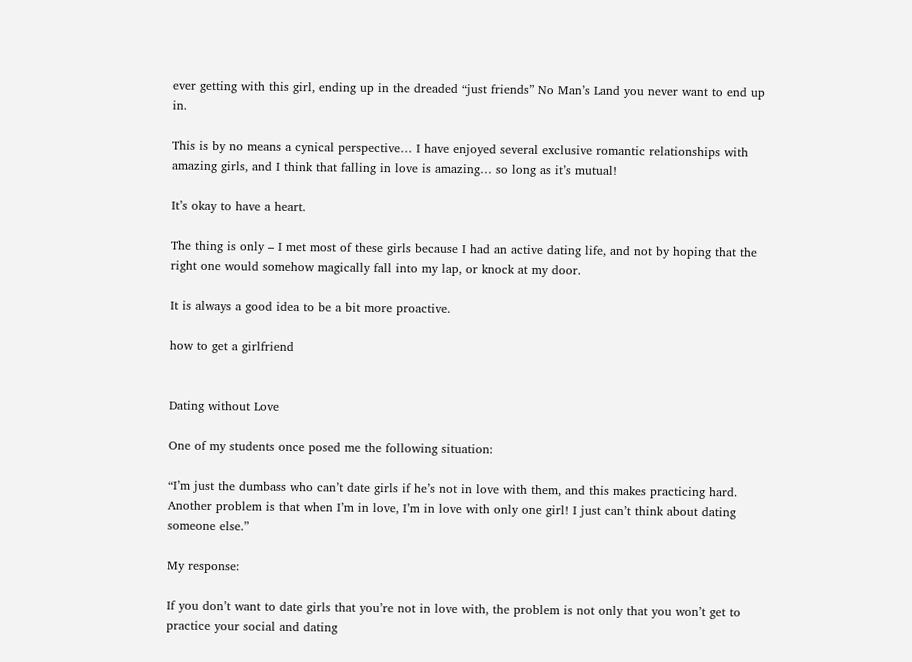ever getting with this girl, ending up in the dreaded “just friends” No Man’s Land you never want to end up in.

This is by no means a cynical perspective… I have enjoyed several exclusive romantic relationships with amazing girls, and I think that falling in love is amazing… so long as it’s mutual!

It’s okay to have a heart.

The thing is only – I met most of these girls because I had an active dating life, and not by hoping that the right one would somehow magically fall into my lap, or knock at my door.

It is always a good idea to be a bit more proactive.

how to get a girlfriend


Dating without Love

One of my students once posed me the following situation:

“I’m just the dumbass who can’t date girls if he’s not in love with them, and this makes practicing hard. Another problem is that when I’m in love, I’m in love with only one girl! I just can’t think about dating someone else.”

My response:

If you don’t want to date girls that you’re not in love with, the problem is not only that you won’t get to practice your social and dating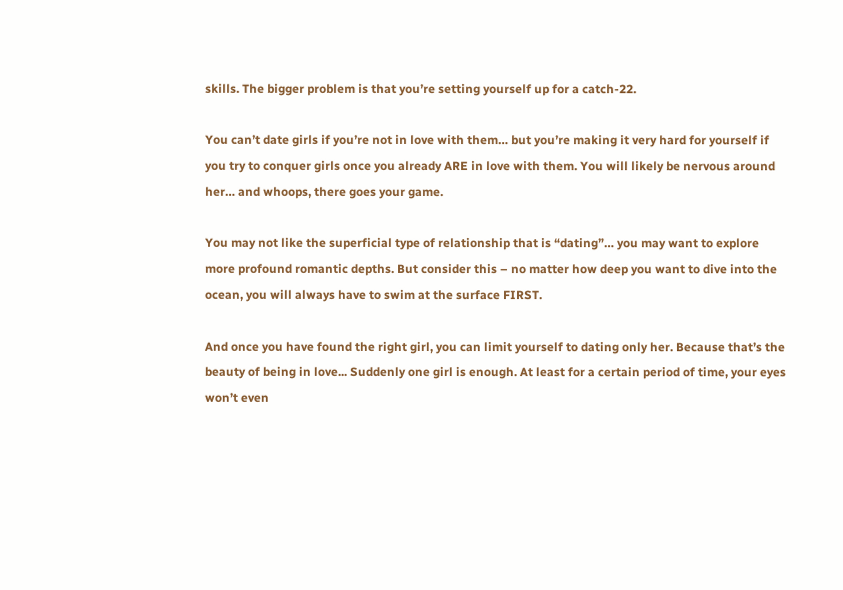skills. The bigger problem is that you’re setting yourself up for a catch-22.

You can’t date girls if you’re not in love with them… but you’re making it very hard for yourself if you try to conquer girls once you already ARE in love with them. You will likely be nervous around her… and whoops, there goes your game.

You may not like the superficial type of relationship that is “dating”… you may want to explore more profound romantic depths. But consider this – no matter how deep you want to dive into the ocean, you will always have to swim at the surface FIRST.

And once you have found the right girl, you can limit yourself to dating only her. Because that’s the beauty of being in love... Suddenly one girl is enough. At least for a certain period of time, your eyes won’t even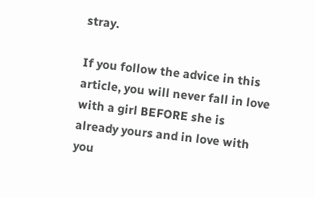stray.

If you follow the advice in this article, you will never fall in love with a girl BEFORE she is already yours and in love with you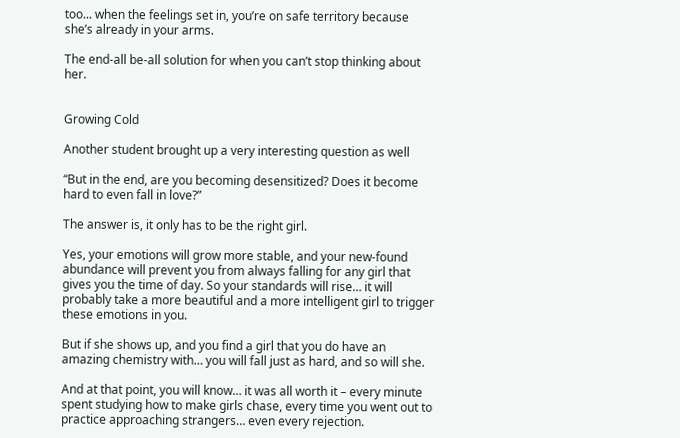too... when the feelings set in, you’re on safe territory because she’s already in your arms.

The end-all be-all solution for when you can’t stop thinking about her.


Growing Cold

Another student brought up a very interesting question as well

“But in the end, are you becoming desensitized? Does it become hard to even fall in love?”

The answer is, it only has to be the right girl.

Yes, your emotions will grow more stable, and your new-found abundance will prevent you from always falling for any girl that gives you the time of day. So your standards will rise… it will probably take a more beautiful and a more intelligent girl to trigger these emotions in you.

But if she shows up, and you find a girl that you do have an amazing chemistry with… you will fall just as hard, and so will she.

And at that point, you will know… it was all worth it – every minute spent studying how to make girls chase, every time you went out to practice approaching strangers… even every rejection.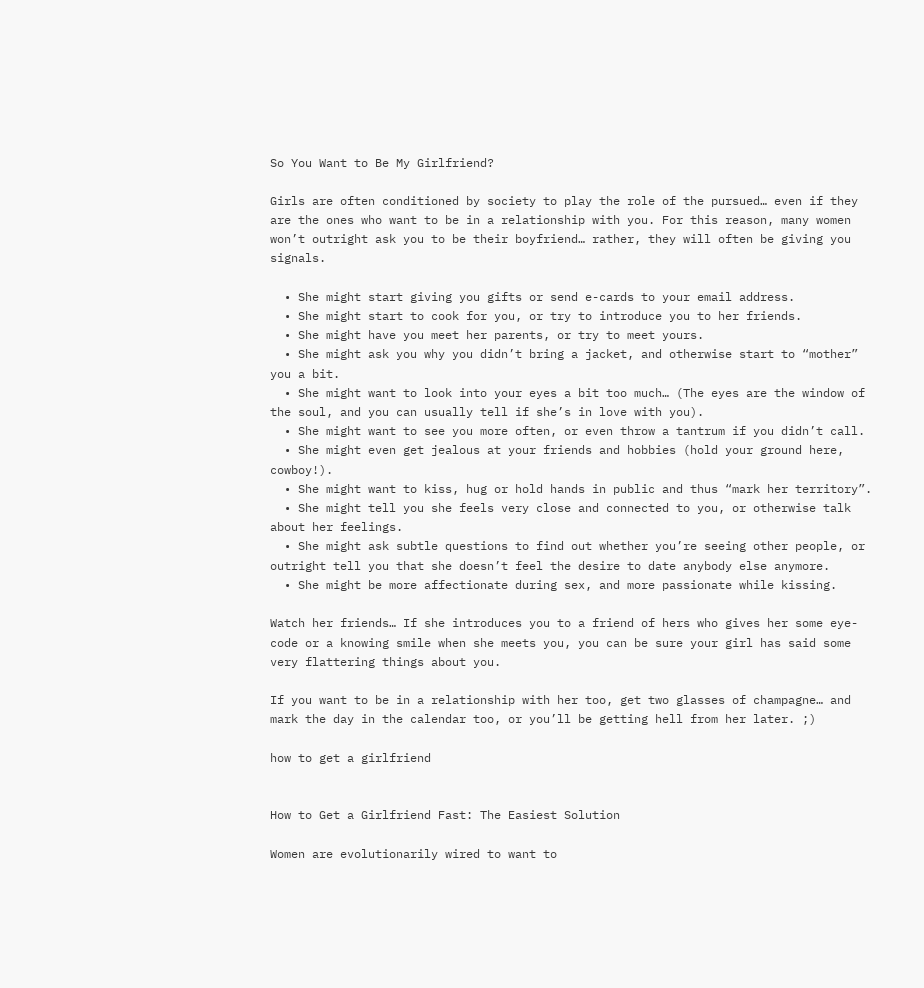So You Want to Be My Girlfriend?

Girls are often conditioned by society to play the role of the pursued… even if they are the ones who want to be in a relationship with you. For this reason, many women won’t outright ask you to be their boyfriend… rather, they will often be giving you signals.

  • She might start giving you gifts or send e-cards to your email address.
  • She might start to cook for you, or try to introduce you to her friends.
  • She might have you meet her parents, or try to meet yours.
  • She might ask you why you didn’t bring a jacket, and otherwise start to “mother” you a bit.
  • She might want to look into your eyes a bit too much… (The eyes are the window of the soul, and you can usually tell if she’s in love with you).
  • She might want to see you more often, or even throw a tantrum if you didn’t call.
  • She might even get jealous at your friends and hobbies (hold your ground here, cowboy!).
  • She might want to kiss, hug or hold hands in public and thus “mark her territory”.
  • She might tell you she feels very close and connected to you, or otherwise talk about her feelings.
  • She might ask subtle questions to find out whether you’re seeing other people, or outright tell you that she doesn’t feel the desire to date anybody else anymore.
  • She might be more affectionate during sex, and more passionate while kissing.

Watch her friends… If she introduces you to a friend of hers who gives her some eye-code or a knowing smile when she meets you, you can be sure your girl has said some very flattering things about you.

If you want to be in a relationship with her too, get two glasses of champagne… and mark the day in the calendar too, or you’ll be getting hell from her later. ;)

how to get a girlfriend


How to Get a Girlfriend Fast: The Easiest Solution

Women are evolutionarily wired to want to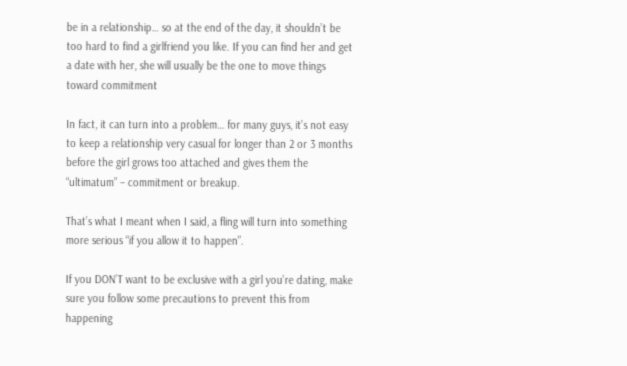be in a relationship… so at the end of the day, it shouldn’t be too hard to find a girlfriend you like. If you can find her and get a date with her, she will usually be the one to move things toward commitment

In fact, it can turn into a problem… for many guys, it’s not easy to keep a relationship very casual for longer than 2 or 3 months before the girl grows too attached and gives them the “ultimatum” – commitment or breakup.

That’s what I meant when I said, a fling will turn into something more serious “if you allow it to happen”.

If you DON’T want to be exclusive with a girl you’re dating, make sure you follow some precautions to prevent this from happening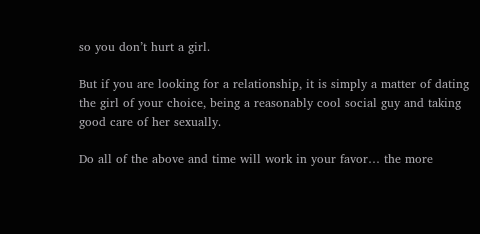so you don’t hurt a girl.

But if you are looking for a relationship, it is simply a matter of dating the girl of your choice, being a reasonably cool social guy and taking good care of her sexually.

Do all of the above and time will work in your favor… the more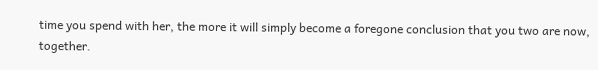time you spend with her, the more it will simply become a foregone conclusion that you two are now, together.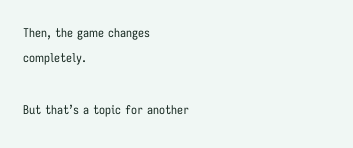Then, the game changes completely.

But that’s a topic for another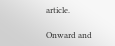article.

Onward and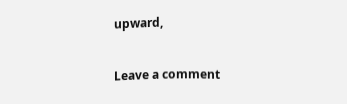upward,


Leave a comment